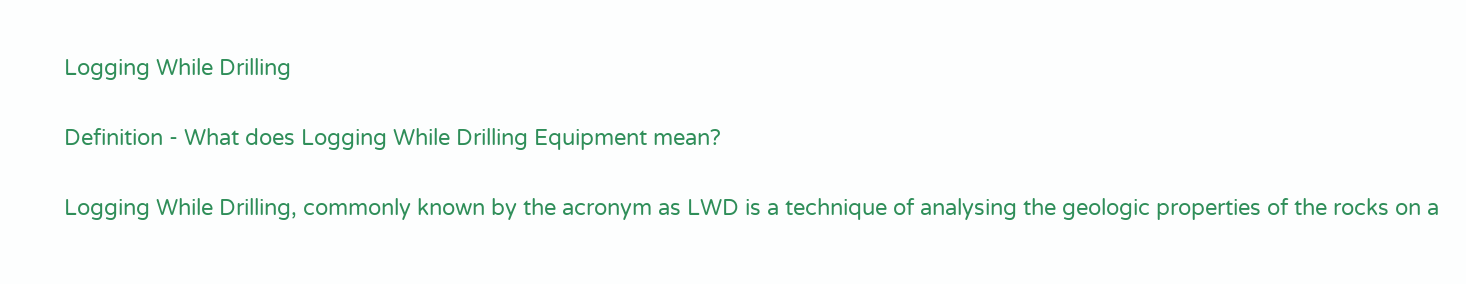Logging While Drilling

Definition - What does Logging While Drilling Equipment mean?

Logging While Drilling, commonly known by the acronym as LWD is a technique of analysing the geologic properties of the rocks on a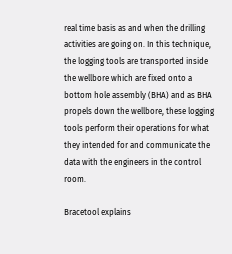real time basis as and when the drilling activities are going on. In this technique, the logging tools are transported inside the wellbore which are fixed onto a bottom hole assembly (BHA) and as BHA propels down the wellbore, these logging tools perform their operations for what they intended for and communicate the data with the engineers in the control room.

Bracetool explains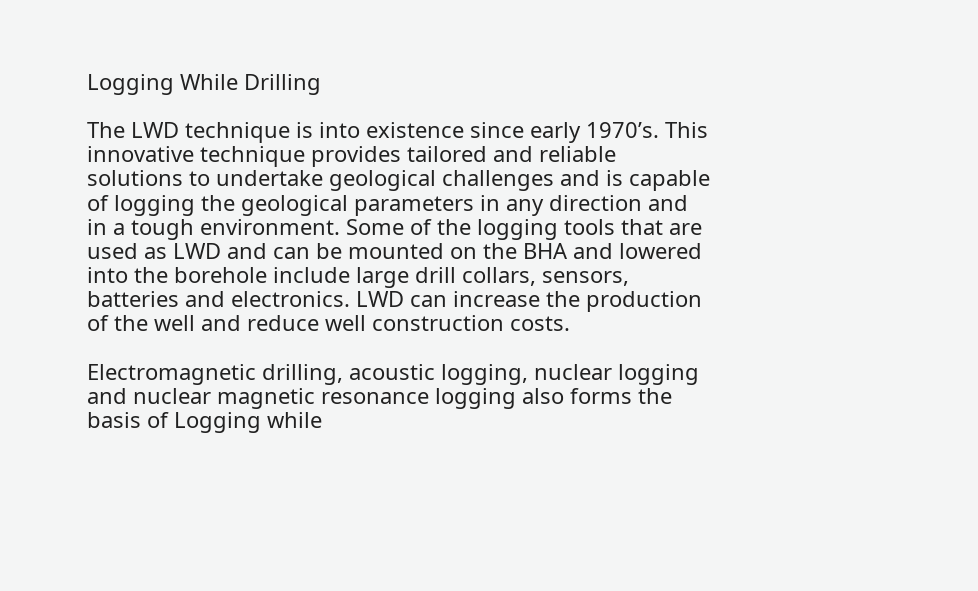Logging While Drilling

The LWD technique is into existence since early 1970’s. This innovative technique provides tailored and reliable solutions to undertake geological challenges and is capable of logging the geological parameters in any direction and in a tough environment. Some of the logging tools that are used as LWD and can be mounted on the BHA and lowered into the borehole include large drill collars, sensors, batteries and electronics. LWD can increase the production of the well and reduce well construction costs.

Electromagnetic drilling, acoustic logging, nuclear logging and nuclear magnetic resonance logging also forms the basis of Logging while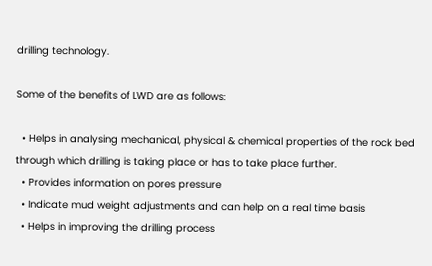drilling technology.

Some of the benefits of LWD are as follows:

  • Helps in analysing mechanical, physical & chemical properties of the rock bed through which drilling is taking place or has to take place further.
  • Provides information on pores pressure
  • Indicate mud weight adjustments and can help on a real time basis
  • Helps in improving the drilling process